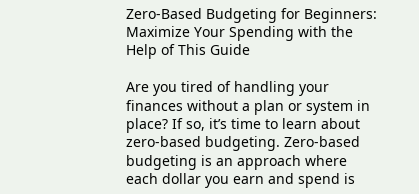Zero-Based Budgeting for Beginners: Maximize Your Spending with the Help of This Guide

Are you tired of handling your finances without a plan or system in place? If so, it’s time to learn about zero-based budgeting. Zero-based budgeting is an approach where each dollar you earn and spend is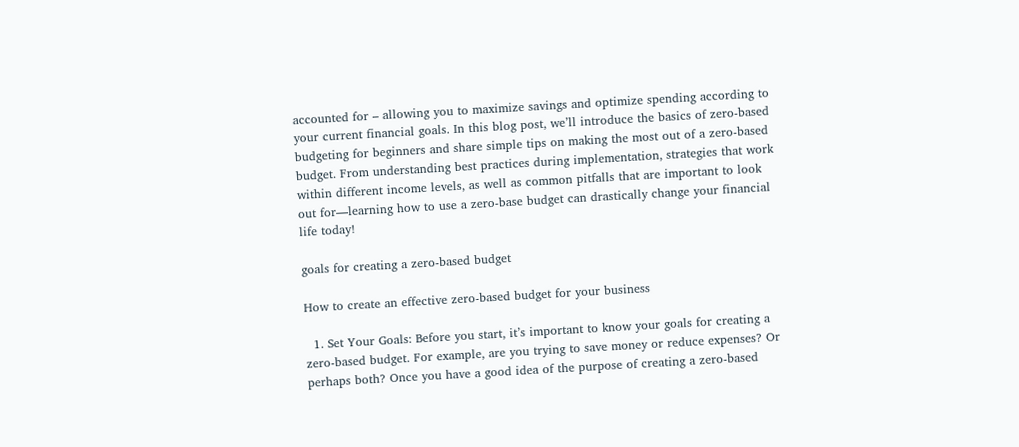accounted for – allowing you to maximize savings and optimize spending according to your current financial goals. In this blog post, we’ll introduce the basics of zero-based budgeting for beginners and share simple tips on making the most out of a zero-based budget. From understanding best practices during implementation, strategies that work within different income levels, as well as common pitfalls that are important to look out for—learning how to use a zero-base budget can drastically change your financial life today!

goals for creating a zero-based budget

How to create an effective zero-based budget for your business

  1. Set Your Goals: Before you start, it’s important to know your goals for creating a zero-based budget. For example, are you trying to save money or reduce expenses? Or perhaps both? Once you have a good idea of the purpose of creating a zero-based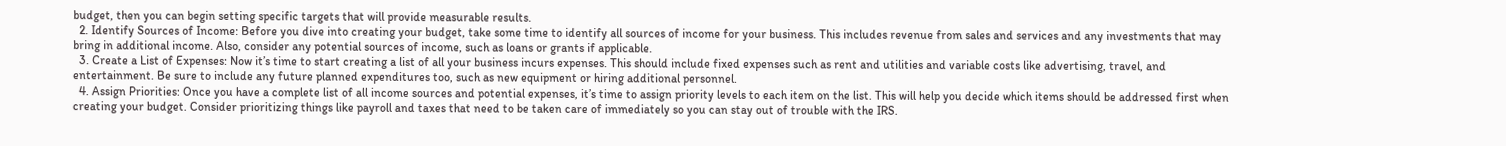budget, then you can begin setting specific targets that will provide measurable results.
  2. Identify Sources of Income: Before you dive into creating your budget, take some time to identify all sources of income for your business. This includes revenue from sales and services and any investments that may bring in additional income. Also, consider any potential sources of income, such as loans or grants if applicable.
  3. Create a List of Expenses: Now it’s time to start creating a list of all your business incurs expenses. This should include fixed expenses such as rent and utilities and variable costs like advertising, travel, and entertainment. Be sure to include any future planned expenditures too, such as new equipment or hiring additional personnel.
  4. Assign Priorities: Once you have a complete list of all income sources and potential expenses, it’s time to assign priority levels to each item on the list. This will help you decide which items should be addressed first when creating your budget. Consider prioritizing things like payroll and taxes that need to be taken care of immediately so you can stay out of trouble with the IRS.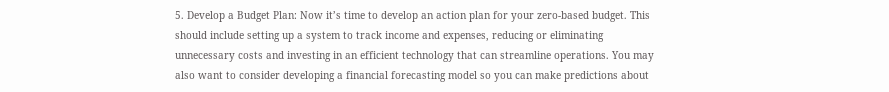5. Develop a Budget Plan: Now it’s time to develop an action plan for your zero-based budget. This should include setting up a system to track income and expenses, reducing or eliminating unnecessary costs and investing in an efficient technology that can streamline operations. You may also want to consider developing a financial forecasting model so you can make predictions about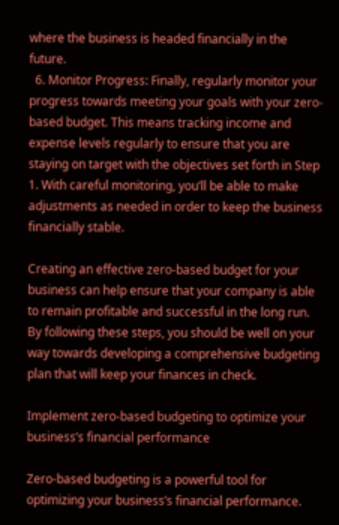where the business is headed financially in the future.
  6. Monitor Progress: Finally, regularly monitor your progress towards meeting your goals with your zero-based budget. This means tracking income and expense levels regularly to ensure that you are staying on target with the objectives set forth in Step 1. With careful monitoring, you’ll be able to make adjustments as needed in order to keep the business financially stable.

Creating an effective zero-based budget for your business can help ensure that your company is able to remain profitable and successful in the long run. By following these steps, you should be well on your way towards developing a comprehensive budgeting plan that will keep your finances in check.

Implement zero-based budgeting to optimize your business’s financial performance

Zero-based budgeting is a powerful tool for optimizing your business’s financial performance.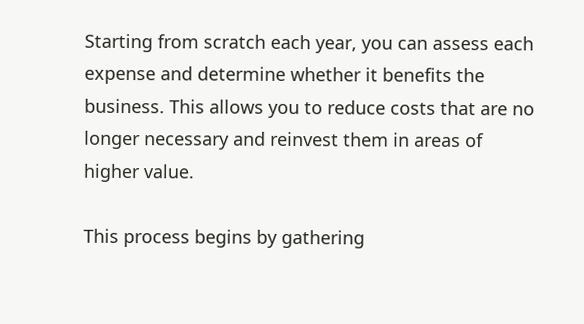Starting from scratch each year, you can assess each expense and determine whether it benefits the business. This allows you to reduce costs that are no longer necessary and reinvest them in areas of higher value.

This process begins by gathering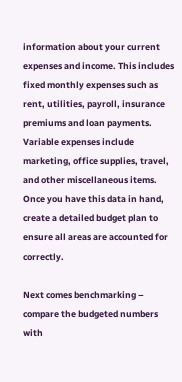information about your current expenses and income. This includes fixed monthly expenses such as rent, utilities, payroll, insurance premiums and loan payments. Variable expenses include marketing, office supplies, travel, and other miscellaneous items. Once you have this data in hand, create a detailed budget plan to ensure all areas are accounted for correctly.

Next comes benchmarking – compare the budgeted numbers with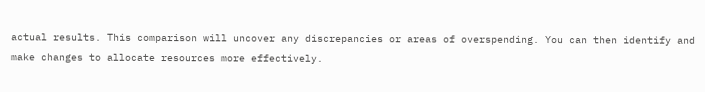actual results. This comparison will uncover any discrepancies or areas of overspending. You can then identify and make changes to allocate resources more effectively.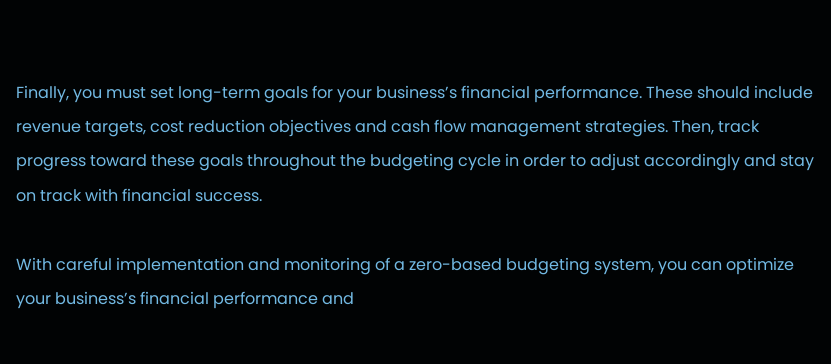Finally, you must set long-term goals for your business’s financial performance. These should include revenue targets, cost reduction objectives and cash flow management strategies. Then, track progress toward these goals throughout the budgeting cycle in order to adjust accordingly and stay on track with financial success.

With careful implementation and monitoring of a zero-based budgeting system, you can optimize your business’s financial performance and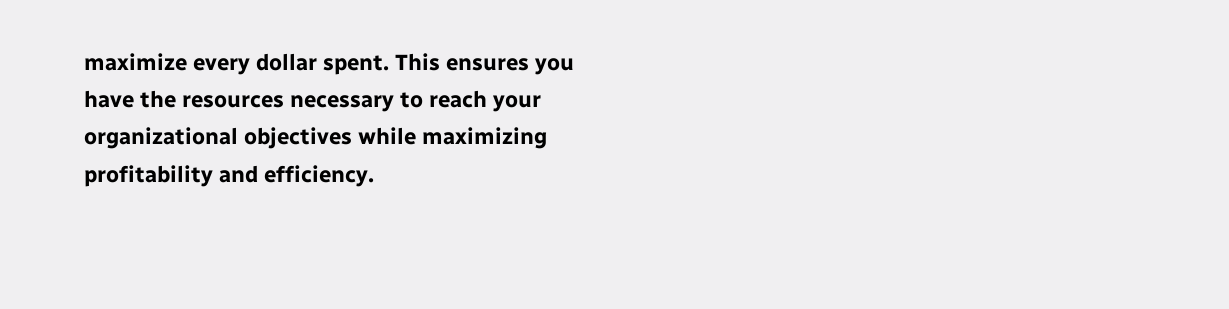maximize every dollar spent. This ensures you have the resources necessary to reach your organizational objectives while maximizing profitability and efficiency.